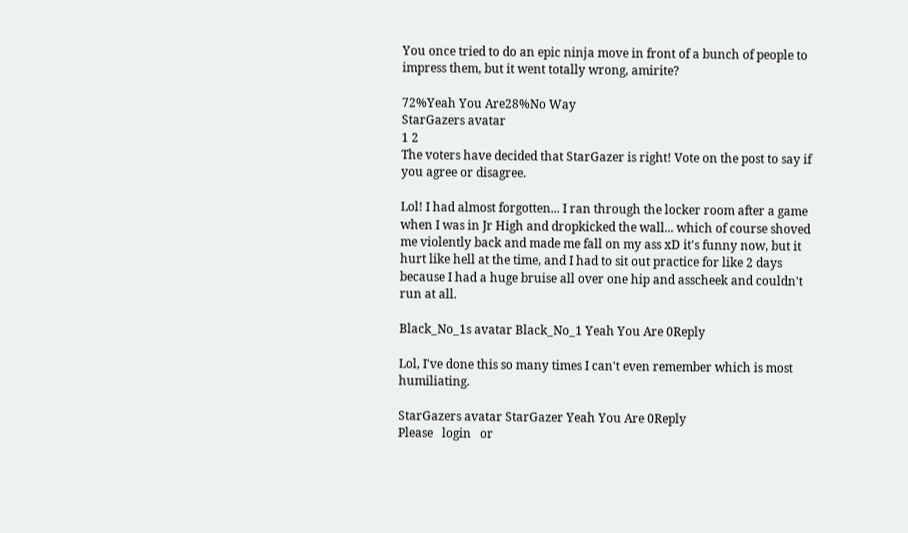You once tried to do an epic ninja move in front of a bunch of people to impress them, but it went totally wrong, amirite?

72%Yeah You Are28%No Way
StarGazers avatar
1 2
The voters have decided that StarGazer is right! Vote on the post to say if you agree or disagree.

Lol! I had almost forgotten... I ran through the locker room after a game when I was in Jr High and dropkicked the wall... which of course shoved me violently back and made me fall on my ass xD it's funny now, but it hurt like hell at the time, and I had to sit out practice for like 2 days because I had a huge bruise all over one hip and asscheek and couldn't run at all.

Black_No_1s avatar Black_No_1 Yeah You Are 0Reply

Lol, I've done this so many times I can't even remember which is most humiliating.

StarGazers avatar StarGazer Yeah You Are 0Reply
Please   login   or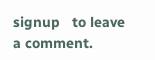signup   to leave a comment.